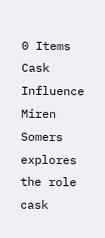0 Items
Cask Influence Miren Somers explores the role cask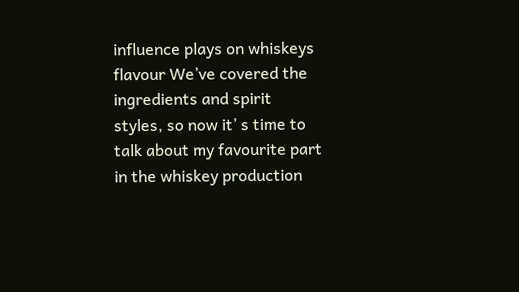influence plays on whiskeys flavour We’ve covered the ingredients and spirit styles, so now it’ s time to talk about my favourite part in the whiskey production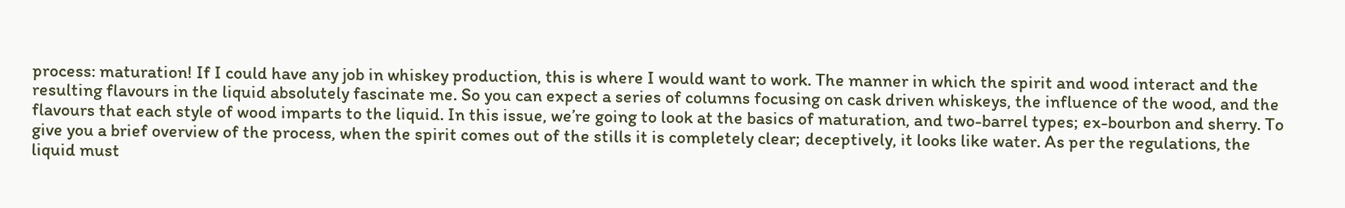process: maturation! If I could have any job in whiskey production, this is where I would want to work. The manner in which the spirit and wood interact and the resulting flavours in the liquid absolutely fascinate me. So you can expect a series of columns focusing on cask driven whiskeys, the influence of the wood, and the flavours that each style of wood imparts to the liquid. In this issue, we’re going to look at the basics of maturation, and two-barrel types; ex-bourbon and sherry. To give you a brief overview of the process, when the spirit comes out of the stills it is completely clear; deceptively, it looks like water. As per the regulations, the liquid must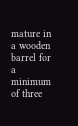mature in a wooden barrel for a minimum of three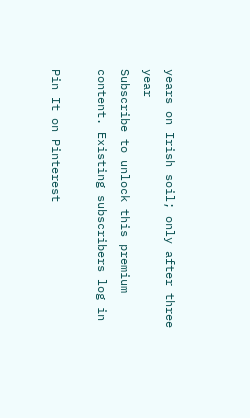years on Irish soil; only after three year
Subscribe to unlock this premium content. Existing subscribers log in

Pin It on Pinterest